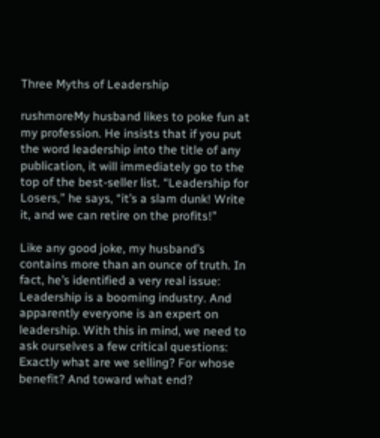Three Myths of Leadership

rushmoreMy husband likes to poke fun at my profession. He insists that if you put the word leadership into the title of any publication, it will immediately go to the top of the best-seller list. “Leadership for Losers,” he says, “it’s a slam dunk! Write it, and we can retire on the profits!”

Like any good joke, my husband’s contains more than an ounce of truth. In fact, he’s identified a very real issue: Leadership is a booming industry. And apparently everyone is an expert on leadership. With this in mind, we need to ask ourselves a few critical questions: Exactly what are we selling? For whose benefit? And toward what end?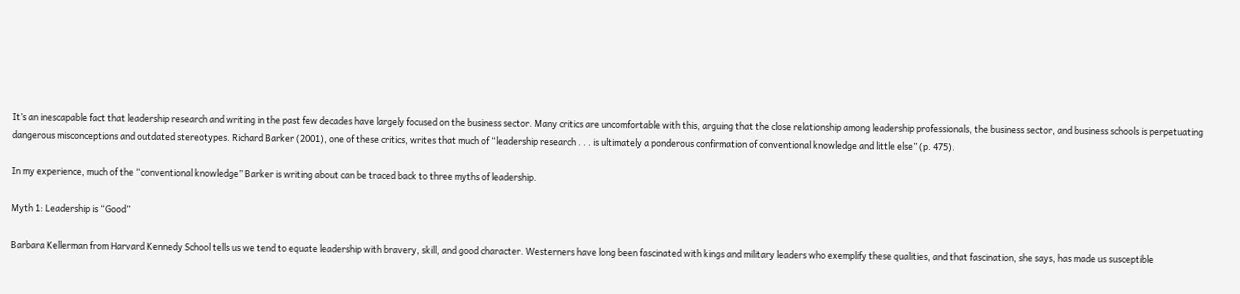It’s an inescapable fact that leadership research and writing in the past few decades have largely focused on the business sector. Many critics are uncomfortable with this, arguing that the close relationship among leadership professionals, the business sector, and business schools is perpetuating dangerous misconceptions and outdated stereotypes. Richard Barker (2001), one of these critics, writes that much of “leadership research . . . is ultimately a ponderous confirmation of conventional knowledge and little else” (p. 475).

In my experience, much of the “conventional knowledge” Barker is writing about can be traced back to three myths of leadership.

Myth 1: Leadership is “Good”

Barbara Kellerman from Harvard Kennedy School tells us we tend to equate leadership with bravery, skill, and good character. Westerners have long been fascinated with kings and military leaders who exemplify these qualities, and that fascination, she says, has made us susceptible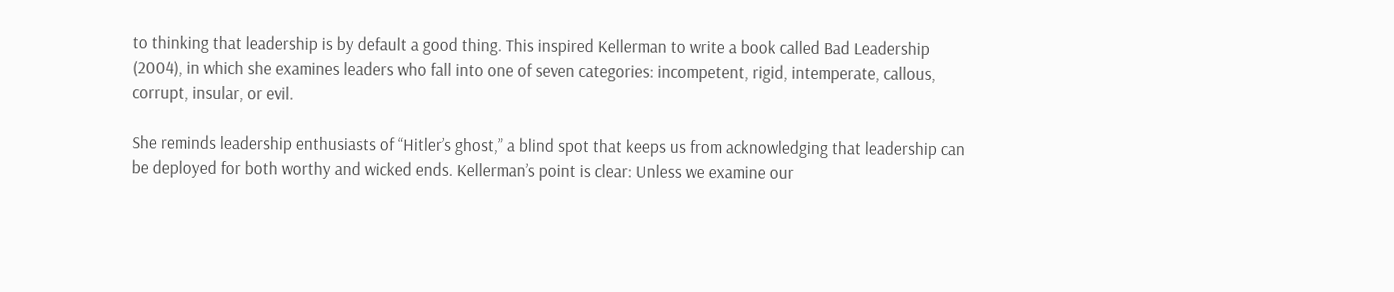to thinking that leadership is by default a good thing. This inspired Kellerman to write a book called Bad Leadership (2004), in which she examines leaders who fall into one of seven categories: incompetent, rigid, intemperate, callous, corrupt, insular, or evil.

She reminds leadership enthusiasts of “Hitler’s ghost,” a blind spot that keeps us from acknowledging that leadership can be deployed for both worthy and wicked ends. Kellerman’s point is clear: Unless we examine our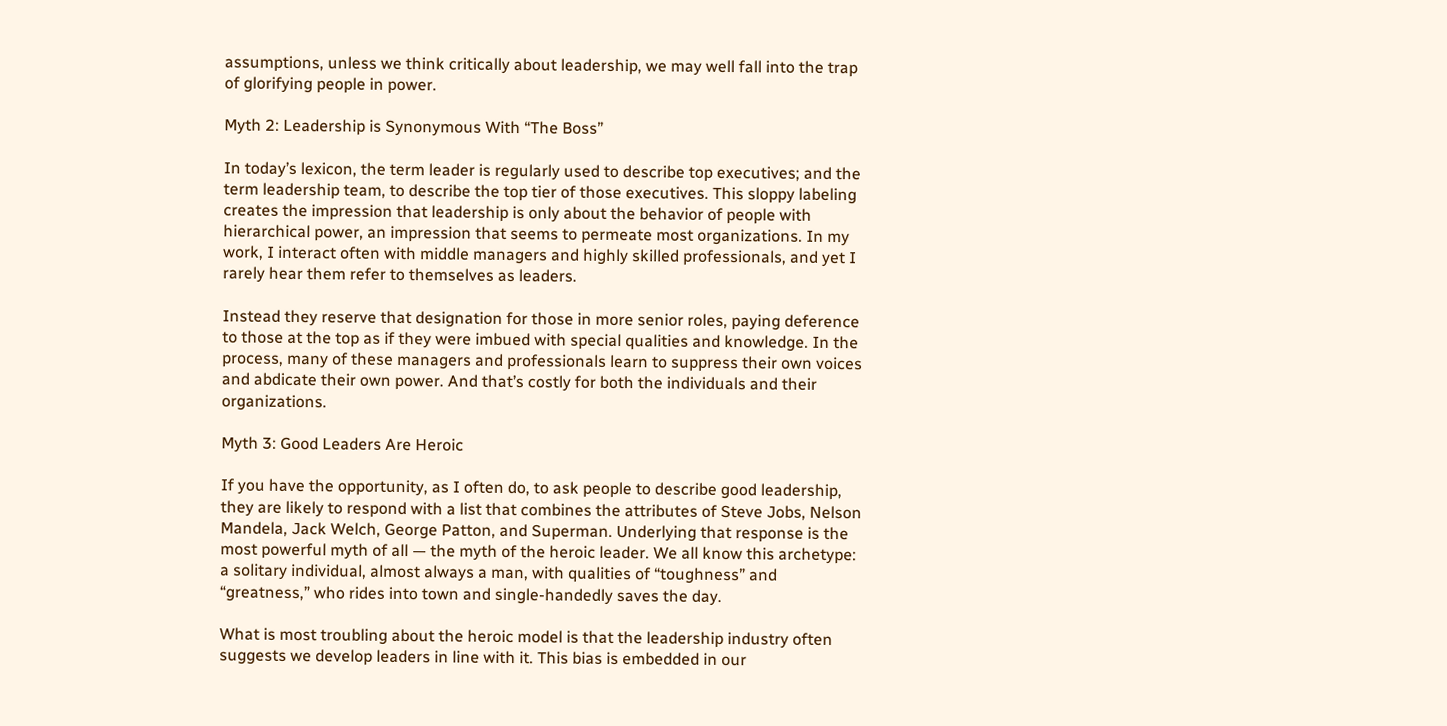assumptions, unless we think critically about leadership, we may well fall into the trap of glorifying people in power.

Myth 2: Leadership is Synonymous With “The Boss”

In today’s lexicon, the term leader is regularly used to describe top executives; and the term leadership team, to describe the top tier of those executives. This sloppy labeling creates the impression that leadership is only about the behavior of people with hierarchical power, an impression that seems to permeate most organizations. In my work, I interact often with middle managers and highly skilled professionals, and yet I rarely hear them refer to themselves as leaders.

Instead they reserve that designation for those in more senior roles, paying deference to those at the top as if they were imbued with special qualities and knowledge. In the process, many of these managers and professionals learn to suppress their own voices and abdicate their own power. And that’s costly for both the individuals and their organizations.

Myth 3: Good Leaders Are Heroic

If you have the opportunity, as I often do, to ask people to describe good leadership, they are likely to respond with a list that combines the attributes of Steve Jobs, Nelson Mandela, Jack Welch, George Patton, and Superman. Underlying that response is the most powerful myth of all — the myth of the heroic leader. We all know this archetype: a solitary individual, almost always a man, with qualities of “toughness” and “greatness,” who rides into town and single-handedly saves the day.

What is most troubling about the heroic model is that the leadership industry often suggests we develop leaders in line with it. This bias is embedded in our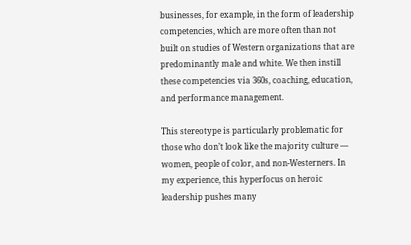businesses, for example, in the form of leadership competencies, which are more often than not built on studies of Western organizations that are predominantly male and white. We then instill these competencies via 360s, coaching, education, and performance management.

This stereotype is particularly problematic for those who don’t look like the majority culture — women, people of color, and non-Westerners. In my experience, this hyperfocus on heroic leadership pushes many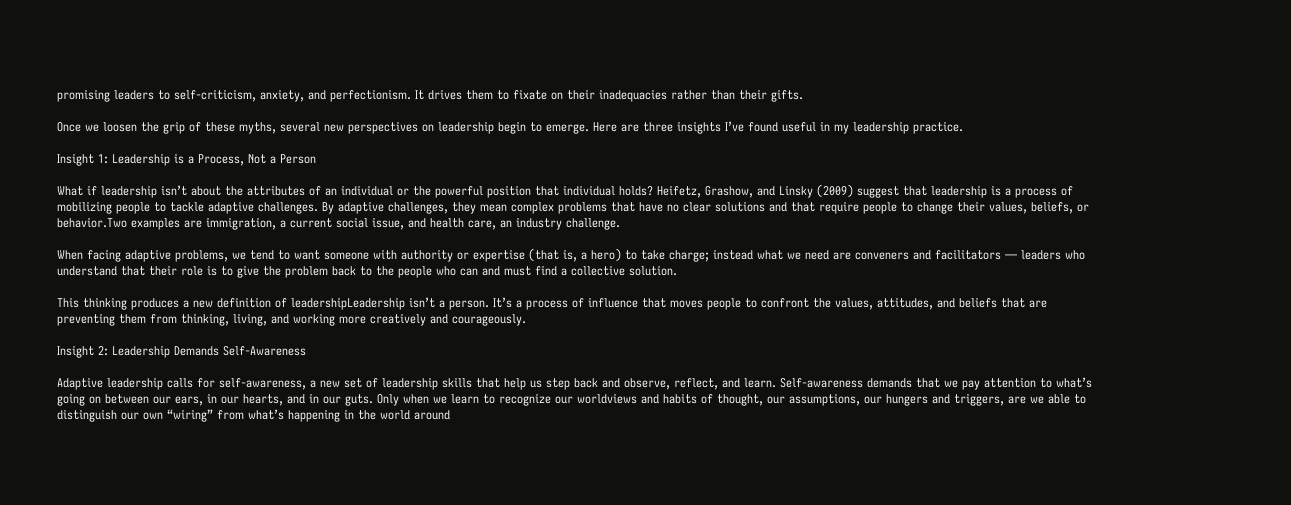promising leaders to self-criticism, anxiety, and perfectionism. It drives them to fixate on their inadequacies rather than their gifts.

Once we loosen the grip of these myths, several new perspectives on leadership begin to emerge. Here are three insights I’ve found useful in my leadership practice.

Insight 1: Leadership is a Process, Not a Person

What if leadership isn’t about the attributes of an individual or the powerful position that individual holds? Heifetz, Grashow, and Linsky (2009) suggest that leadership is a process of mobilizing people to tackle adaptive challenges. By adaptive challenges, they mean complex problems that have no clear solutions and that require people to change their values, beliefs, or behavior.Two examples are immigration, a current social issue, and health care, an industry challenge.

When facing adaptive problems, we tend to want someone with authority or expertise (that is, a hero) to take charge; instead what we need are conveners and facilitators — leaders who understand that their role is to give the problem back to the people who can and must find a collective solution.

This thinking produces a new definition of leadershipLeadership isn’t a person. It’s a process of influence that moves people to confront the values, attitudes, and beliefs that are preventing them from thinking, living, and working more creatively and courageously.

Insight 2: Leadership Demands Self-Awareness

Adaptive leadership calls for self-awareness, a new set of leadership skills that help us step back and observe, reflect, and learn. Self-awareness demands that we pay attention to what’s going on between our ears, in our hearts, and in our guts. Only when we learn to recognize our worldviews and habits of thought, our assumptions, our hungers and triggers, are we able to distinguish our own “wiring” from what’s happening in the world around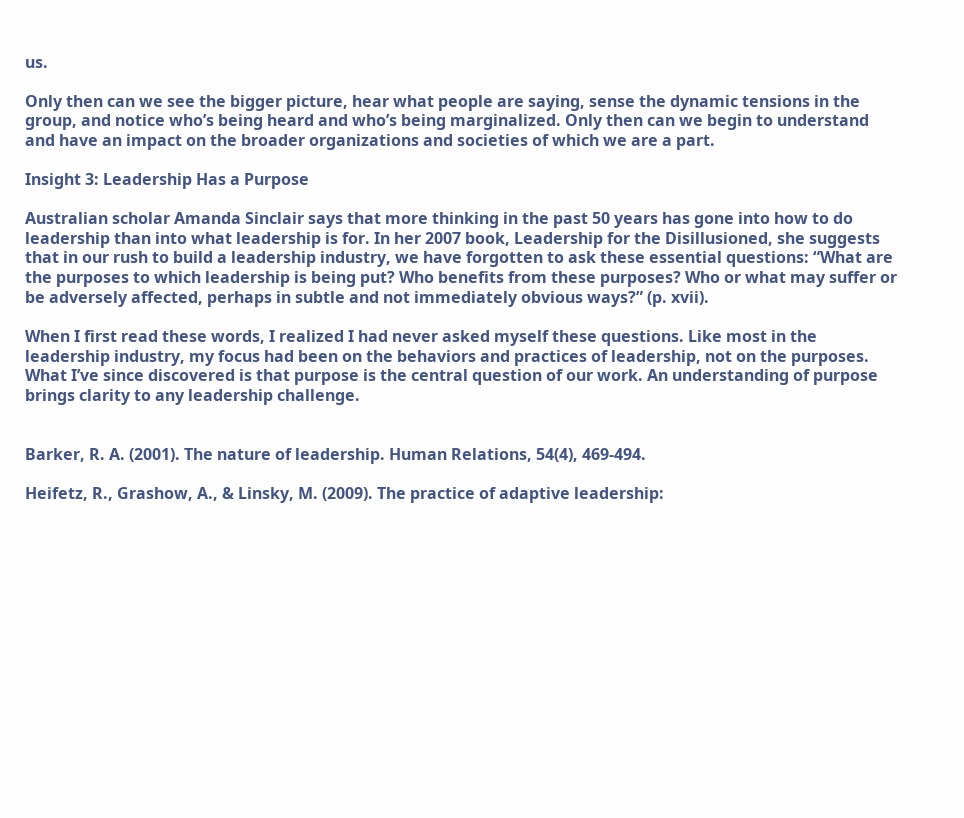us.

Only then can we see the bigger picture, hear what people are saying, sense the dynamic tensions in the group, and notice who’s being heard and who’s being marginalized. Only then can we begin to understand and have an impact on the broader organizations and societies of which we are a part.

Insight 3: Leadership Has a Purpose

Australian scholar Amanda Sinclair says that more thinking in the past 50 years has gone into how to do leadership than into what leadership is for. In her 2007 book, Leadership for the Disillusioned, she suggests that in our rush to build a leadership industry, we have forgotten to ask these essential questions: “What are the purposes to which leadership is being put? Who benefits from these purposes? Who or what may suffer or be adversely affected, perhaps in subtle and not immediately obvious ways?” (p. xvii).

When I first read these words, I realized I had never asked myself these questions. Like most in the leadership industry, my focus had been on the behaviors and practices of leadership, not on the purposes. What I’ve since discovered is that purpose is the central question of our work. An understanding of purpose brings clarity to any leadership challenge.


Barker, R. A. (2001). The nature of leadership. Human Relations, 54(4), 469-494.

Heifetz, R., Grashow, A., & Linsky, M. (2009). The practice of adaptive leadership: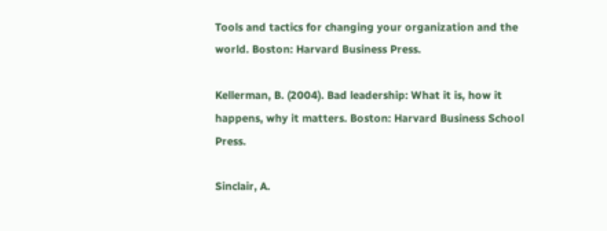Tools and tactics for changing your organization and the world. Boston: Harvard Business Press.

Kellerman, B. (2004). Bad leadership: What it is, how it happens, why it matters. Boston: Harvard Business School Press.

Sinclair, A.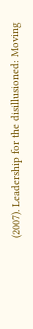(2007). Leadership for the disillusioned: Moving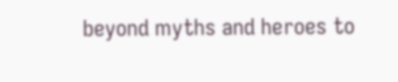beyond myths and heroes to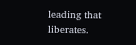leading that liberates.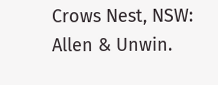Crows Nest, NSW: Allen & Unwin.